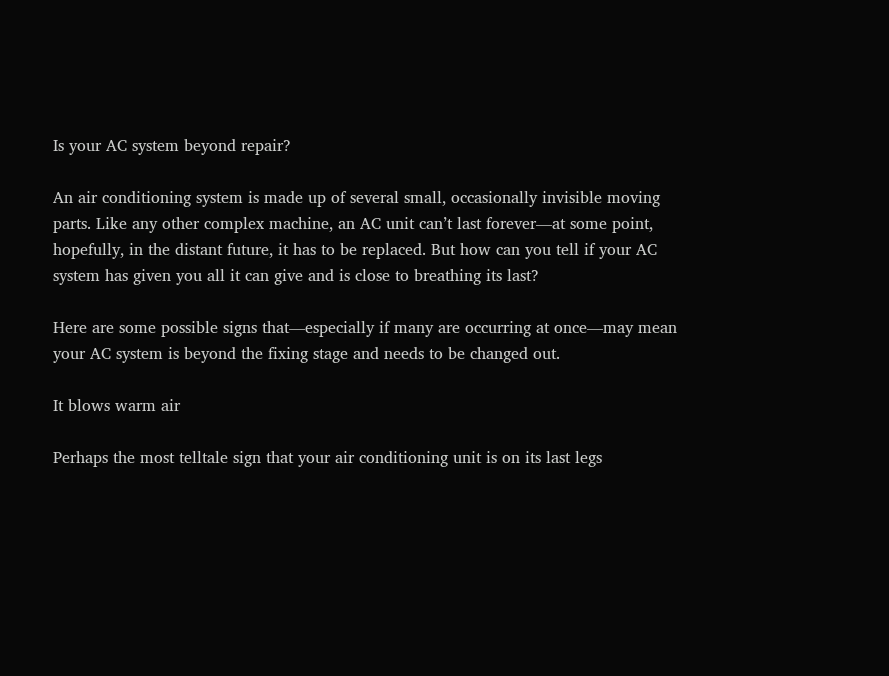Is your AC system beyond repair?

An air conditioning system is made up of several small, occasionally invisible moving parts. Like any other complex machine, an AC unit can’t last forever—at some point, hopefully, in the distant future, it has to be replaced. But how can you tell if your AC system has given you all it can give and is close to breathing its last?

Here are some possible signs that—especially if many are occurring at once—may mean your AC system is beyond the fixing stage and needs to be changed out.

It blows warm air

Perhaps the most telltale sign that your air conditioning unit is on its last legs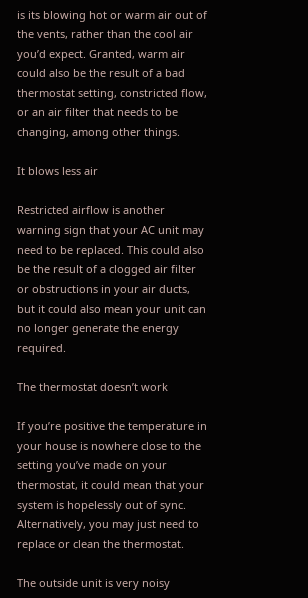is its blowing hot or warm air out of the vents, rather than the cool air you’d expect. Granted, warm air could also be the result of a bad thermostat setting, constricted flow, or an air filter that needs to be changing, among other things.

It blows less air

Restricted airflow is another warning sign that your AC unit may need to be replaced. This could also be the result of a clogged air filter or obstructions in your air ducts, but it could also mean your unit can no longer generate the energy required.

The thermostat doesn’t work

If you’re positive the temperature in your house is nowhere close to the setting you’ve made on your thermostat, it could mean that your system is hopelessly out of sync. Alternatively, you may just need to replace or clean the thermostat.

The outside unit is very noisy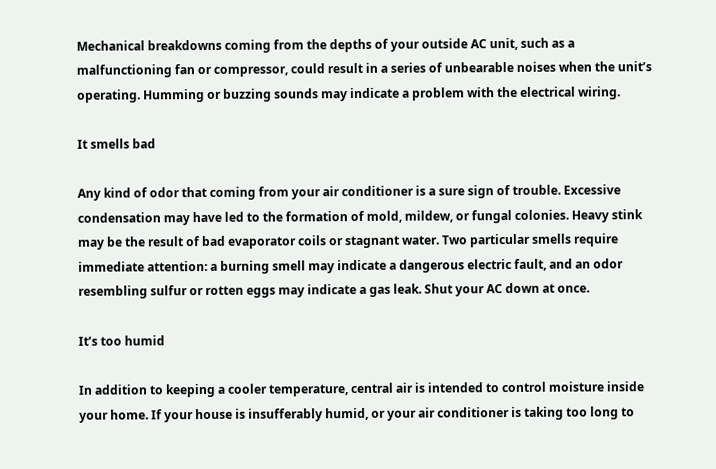Mechanical breakdowns coming from the depths of your outside AC unit, such as a malfunctioning fan or compressor, could result in a series of unbearable noises when the unit’s operating. Humming or buzzing sounds may indicate a problem with the electrical wiring.

It smells bad

Any kind of odor that coming from your air conditioner is a sure sign of trouble. Excessive condensation may have led to the formation of mold, mildew, or fungal colonies. Heavy stink may be the result of bad evaporator coils or stagnant water. Two particular smells require immediate attention: a burning smell may indicate a dangerous electric fault, and an odor resembling sulfur or rotten eggs may indicate a gas leak. Shut your AC down at once.

It’s too humid

In addition to keeping a cooler temperature, central air is intended to control moisture inside your home. If your house is insufferably humid, or your air conditioner is taking too long to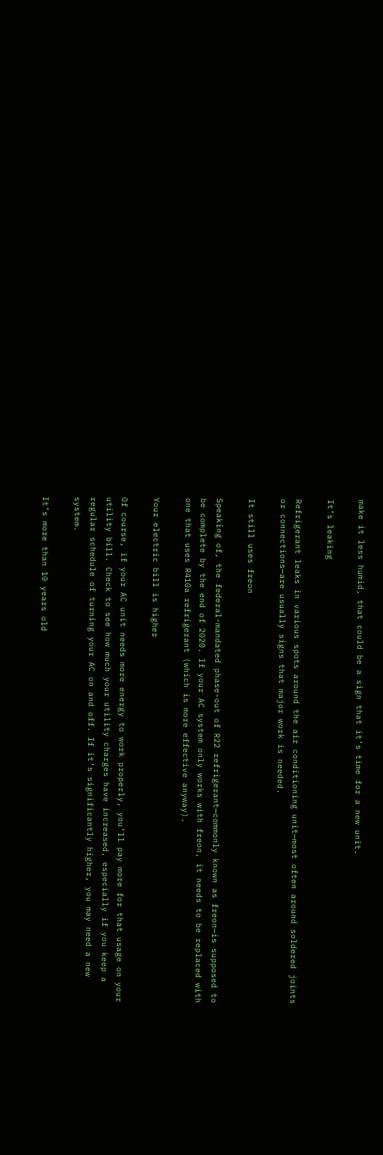make it less humid, that could be a sign that it’s time for a new unit.

It’s leaking

Refrigerant leaks in various spots around the air conditioning unit—most often around soldered joints or connections—are usually signs that major work is needed.

It still uses freon

Speaking of, the federal-mandated phase-out of R22 refrigerant—commonly known as freon—is supposed to be complete by the end of 2020. If your AC system only works with freon, it needs to be replaced with one that uses R410a refrigerant (which is more effective anyway).

Your electric bill is higher

Of course, if your AC unit needs more energy to work properly, you’ll pay more for that usage on your utility bill. Check to see how much your utility charges have increased, especially if you keep a regular schedule of turning your AC on and off. If it’s significantly higher, you may need a new system.

It’s more than 10 years old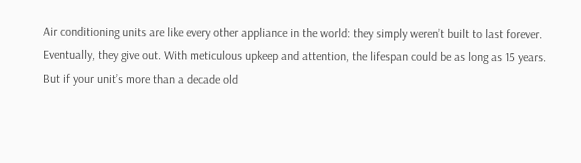Air conditioning units are like every other appliance in the world: they simply weren’t built to last forever. Eventually, they give out. With meticulous upkeep and attention, the lifespan could be as long as 15 years. But if your unit’s more than a decade old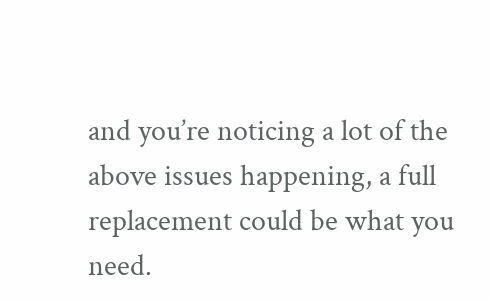and you’re noticing a lot of the above issues happening, a full replacement could be what you need.